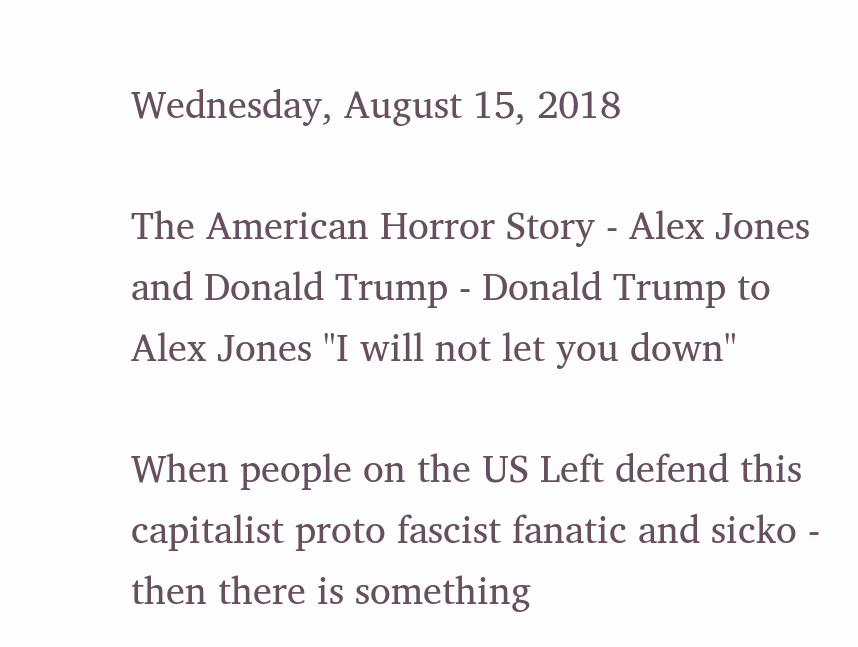Wednesday, August 15, 2018

The American Horror Story - Alex Jones and Donald Trump - Donald Trump to Alex Jones "I will not let you down"

When people on the US Left defend this capitalist proto fascist fanatic and sicko - then there is something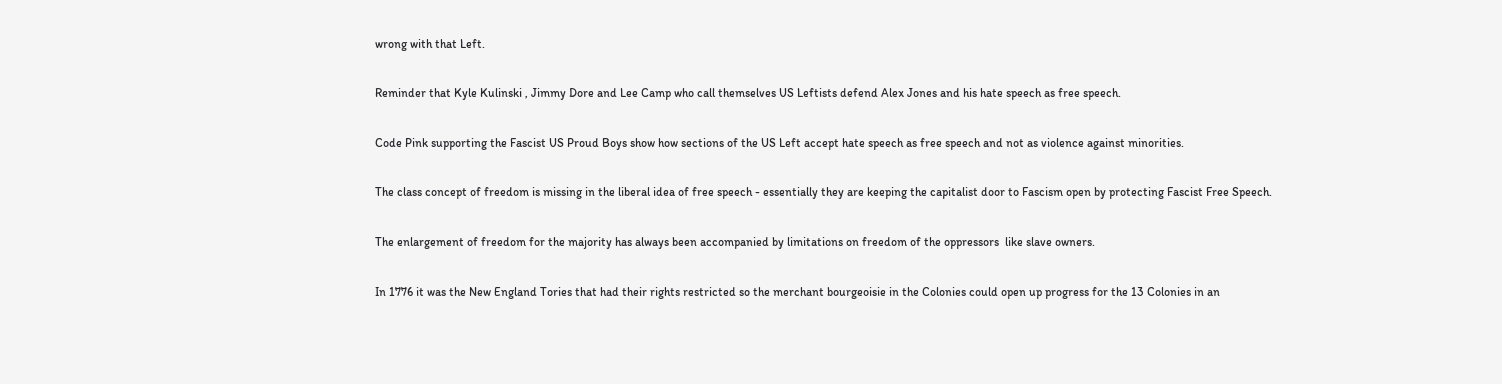wrong with that Left.

Reminder that Kyle Kulinski , Jimmy Dore and Lee Camp who call themselves US Leftists defend Alex Jones and his hate speech as free speech.

Code Pink supporting the Fascist US Proud Boys show how sections of the US Left accept hate speech as free speech and not as violence against minorities.

The class concept of freedom is missing in the liberal idea of free speech - essentially they are keeping the capitalist door to Fascism open by protecting Fascist Free Speech.

The enlargement of freedom for the majority has always been accompanied by limitations on freedom of the oppressors  like slave owners.

In 1776 it was the New England Tories that had their rights restricted so the merchant bourgeoisie in the Colonies could open up progress for the 13 Colonies in an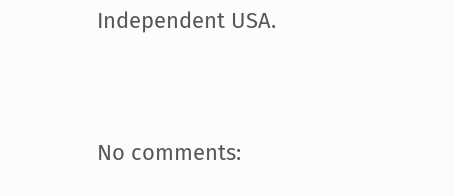Independent USA.


No comments: